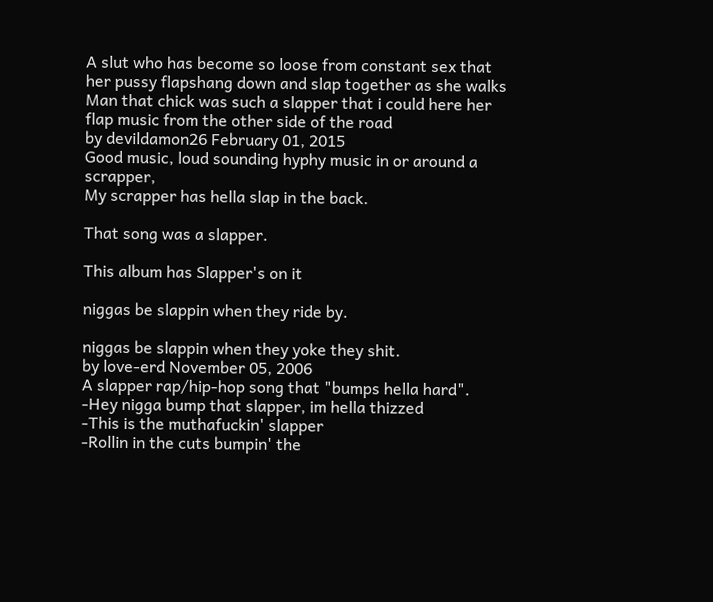A slut who has become so loose from constant sex that her pussy flapshang down and slap together as she walks
Man that chick was such a slapper that i could here her flap music from the other side of the road
by devildamon26 February 01, 2015
Good music, loud sounding hyphy music in or around a scrapper,
My scrapper has hella slap in the back.

That song was a slapper.

This album has Slapper's on it

niggas be slappin when they ride by.

niggas be slappin when they yoke they shit.
by love-erd November 05, 2006
A slapper rap/hip-hop song that "bumps hella hard".
-Hey nigga bump that slapper, im hella thizzed
-This is the muthafuckin' slapper
-Rollin in the cuts bumpin' the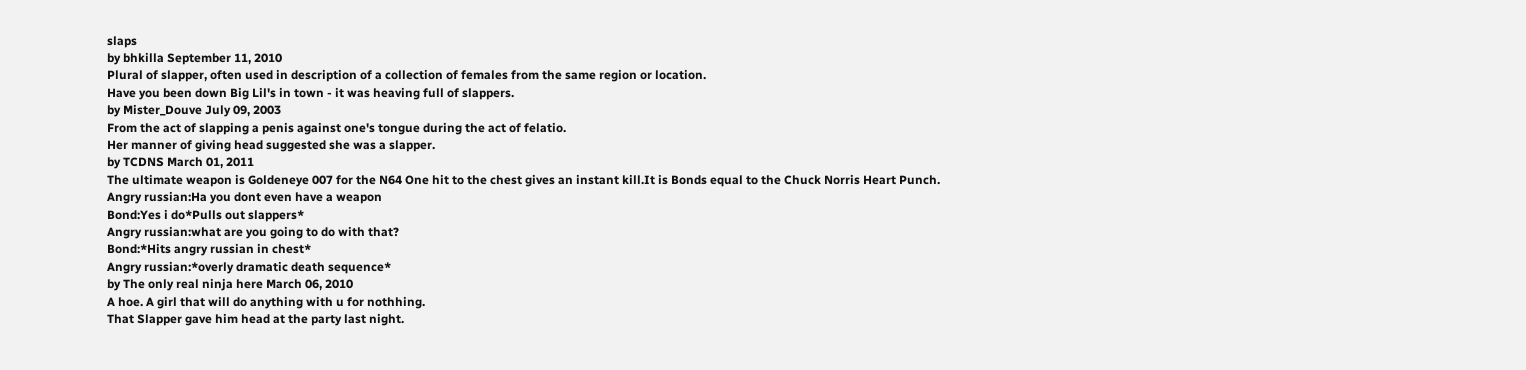slaps
by bhkilla September 11, 2010
Plural of slapper, often used in description of a collection of females from the same region or location.
Have you been down Big Lil's in town - it was heaving full of slappers.
by Mister_Douve July 09, 2003
From the act of slapping a penis against one's tongue during the act of felatio.
Her manner of giving head suggested she was a slapper.
by TCDNS March 01, 2011
The ultimate weapon is Goldeneye 007 for the N64 One hit to the chest gives an instant kill.It is Bonds equal to the Chuck Norris Heart Punch.
Angry russian:Ha you dont even have a weapon
Bond:Yes i do*Pulls out slappers*
Angry russian:what are you going to do with that?
Bond:*Hits angry russian in chest*
Angry russian:*overly dramatic death sequence*
by The only real ninja here March 06, 2010
A hoe. A girl that will do anything with u for nothhing.
That Slapper gave him head at the party last night.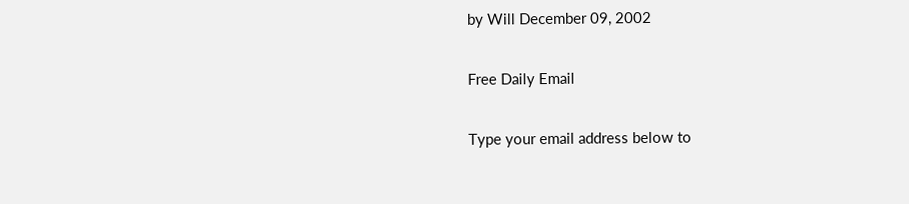by Will December 09, 2002

Free Daily Email

Type your email address below to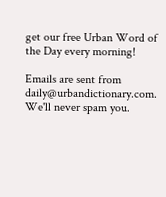get our free Urban Word of the Day every morning!

Emails are sent from daily@urbandictionary.com. We'll never spam you.